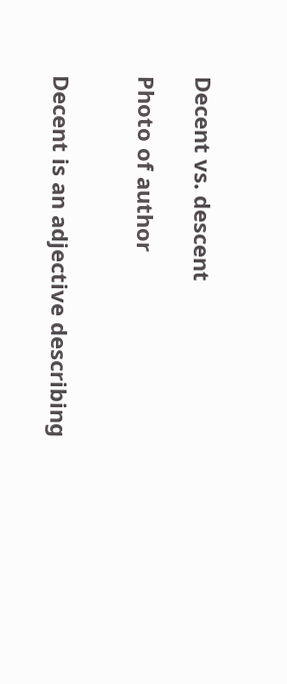Decent vs. descent

Photo of author


Decent is an adjective describing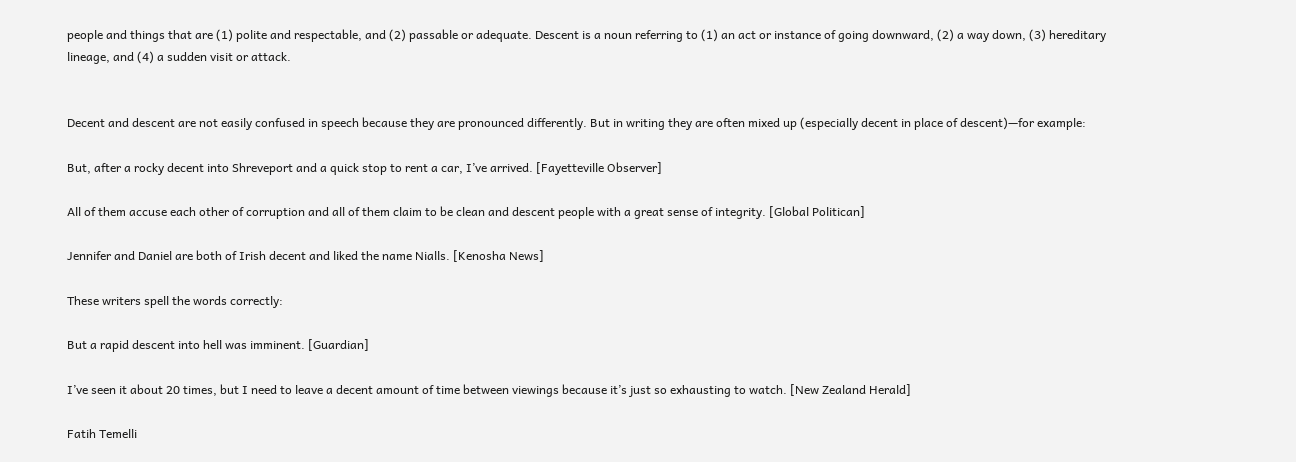people and things that are (1) polite and respectable, and (2) passable or adequate. Descent is a noun referring to (1) an act or instance of going downward, (2) a way down, (3) hereditary lineage, and (4) a sudden visit or attack.


Decent and descent are not easily confused in speech because they are pronounced differently. But in writing they are often mixed up (especially decent in place of descent)—for example:

But, after a rocky decent into Shreveport and a quick stop to rent a car, I’ve arrived. [Fayetteville Observer]

All of them accuse each other of corruption and all of them claim to be clean and descent people with a great sense of integrity. [Global Politican]

Jennifer and Daniel are both of Irish decent and liked the name Nialls. [Kenosha News]

These writers spell the words correctly:

But a rapid descent into hell was imminent. [Guardian]

I’ve seen it about 20 times, but I need to leave a decent amount of time between viewings because it’s just so exhausting to watch. [New Zealand Herald]

Fatih Temelli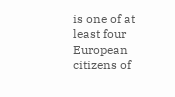is one of at least four European citizens of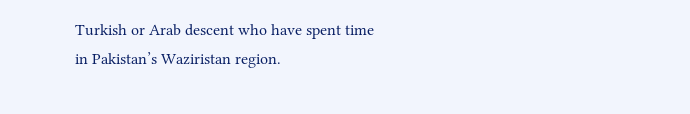Turkish or Arab descent who have spent time in Pakistan’s Waziristan region.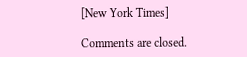[New York Times]

Comments are closed.